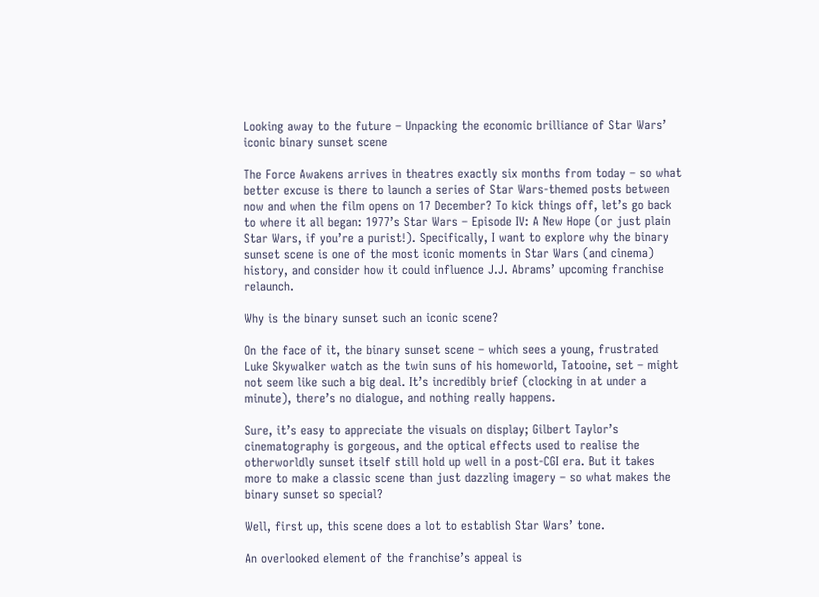Looking away to the future – Unpacking the economic brilliance of Star Wars’ iconic binary sunset scene

The Force Awakens arrives in theatres exactly six months from today – so what better excuse is there to launch a series of Star Wars-themed posts between now and when the film opens on 17 December? To kick things off, let’s go back to where it all began: 1977’s Star Wars – Episode IV: A New Hope (or just plain Star Wars, if you’re a purist!). Specifically, I want to explore why the binary sunset scene is one of the most iconic moments in Star Wars (and cinema) history, and consider how it could influence J.J. Abrams’ upcoming franchise relaunch.

Why is the binary sunset such an iconic scene?

On the face of it, the binary sunset scene – which sees a young, frustrated Luke Skywalker watch as the twin suns of his homeworld, Tatooine, set – might not seem like such a big deal. It’s incredibly brief (clocking in at under a minute), there’s no dialogue, and nothing really happens.

Sure, it’s easy to appreciate the visuals on display; Gilbert Taylor’s cinematography is gorgeous, and the optical effects used to realise the otherworldly sunset itself still hold up well in a post-CGI era. But it takes more to make a classic scene than just dazzling imagery – so what makes the binary sunset so special?

Well, first up, this scene does a lot to establish Star Wars’ tone.

An overlooked element of the franchise’s appeal is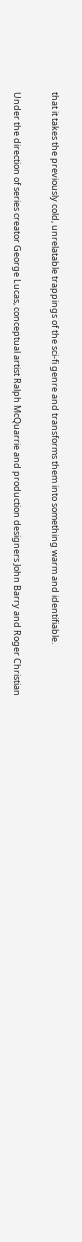that it takes the previously cold, unrelatable trappings of the sci-fi genre and transforms them into something warm and identifiable.

Under the direction of series creator George Lucas, conceptual artist Ralph McQuarrie and production designers John Barry and Roger Christian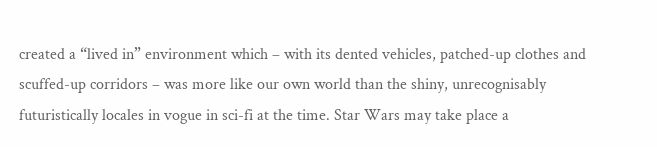created a “lived in” environment which – with its dented vehicles, patched-up clothes and scuffed-up corridors – was more like our own world than the shiny, unrecognisably futuristically locales in vogue in sci-fi at the time. Star Wars may take place a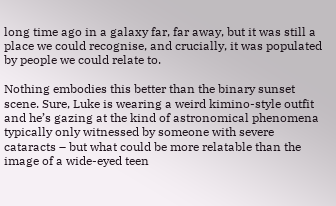long time ago in a galaxy far, far away, but it was still a place we could recognise, and crucially, it was populated by people we could relate to.

Nothing embodies this better than the binary sunset scene. Sure, Luke is wearing a weird kimino-style outfit and he’s gazing at the kind of astronomical phenomena typically only witnessed by someone with severe cataracts – but what could be more relatable than the image of a wide-eyed teen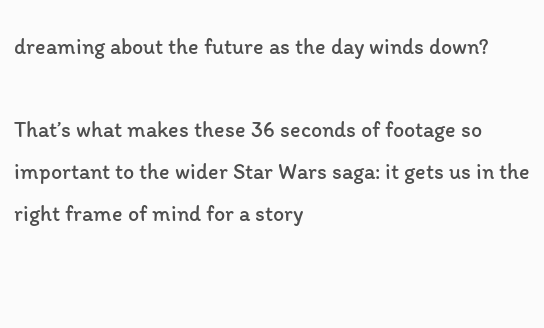dreaming about the future as the day winds down?

That’s what makes these 36 seconds of footage so important to the wider Star Wars saga: it gets us in the right frame of mind for a story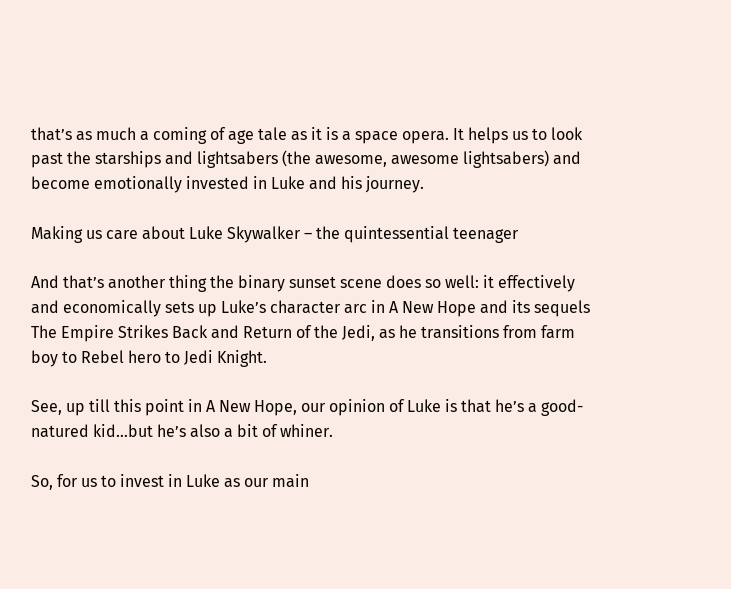that’s as much a coming of age tale as it is a space opera. It helps us to look past the starships and lightsabers (the awesome, awesome lightsabers) and become emotionally invested in Luke and his journey.

Making us care about Luke Skywalker – the quintessential teenager

And that’s another thing the binary sunset scene does so well: it effectively and economically sets up Luke’s character arc in A New Hope and its sequels The Empire Strikes Back and Return of the Jedi, as he transitions from farm boy to Rebel hero to Jedi Knight.

See, up till this point in A New Hope, our opinion of Luke is that he’s a good-natured kid…but he’s also a bit of whiner.

So, for us to invest in Luke as our main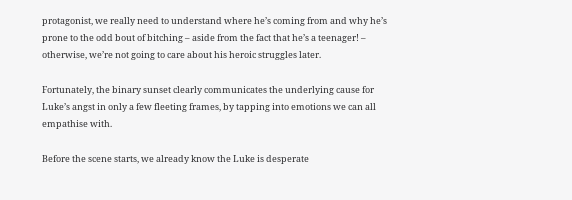protagonist, we really need to understand where he’s coming from and why he’s prone to the odd bout of bitching – aside from the fact that he’s a teenager! – otherwise, we’re not going to care about his heroic struggles later.

Fortunately, the binary sunset clearly communicates the underlying cause for Luke’s angst in only a few fleeting frames, by tapping into emotions we can all empathise with.

Before the scene starts, we already know the Luke is desperate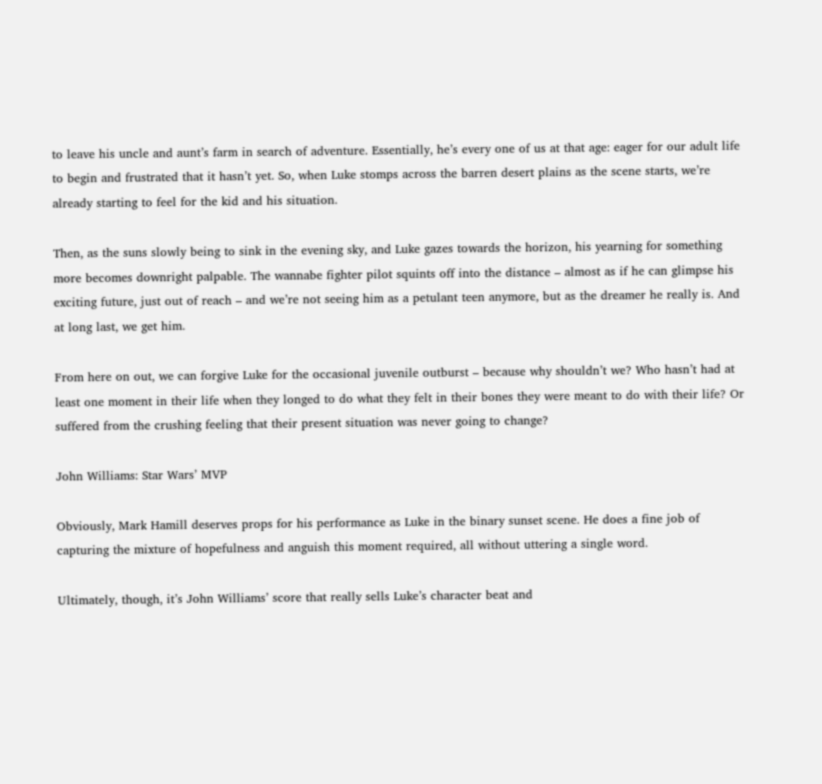to leave his uncle and aunt’s farm in search of adventure. Essentially, he’s every one of us at that age: eager for our adult life to begin and frustrated that it hasn’t yet. So, when Luke stomps across the barren desert plains as the scene starts, we’re already starting to feel for the kid and his situation.

Then, as the suns slowly being to sink in the evening sky, and Luke gazes towards the horizon, his yearning for something more becomes downright palpable. The wannabe fighter pilot squints off into the distance – almost as if he can glimpse his exciting future, just out of reach – and we’re not seeing him as a petulant teen anymore, but as the dreamer he really is. And at long last, we get him.

From here on out, we can forgive Luke for the occasional juvenile outburst – because why shouldn’t we? Who hasn’t had at least one moment in their life when they longed to do what they felt in their bones they were meant to do with their life? Or suffered from the crushing feeling that their present situation was never going to change?

John Williams: Star Wars’ MVP

Obviously, Mark Hamill deserves props for his performance as Luke in the binary sunset scene. He does a fine job of capturing the mixture of hopefulness and anguish this moment required, all without uttering a single word.

Ultimately, though, it’s John Williams’ score that really sells Luke’s character beat and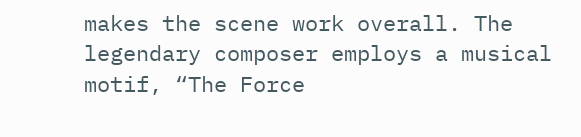makes the scene work overall. The legendary composer employs a musical motif, “The Force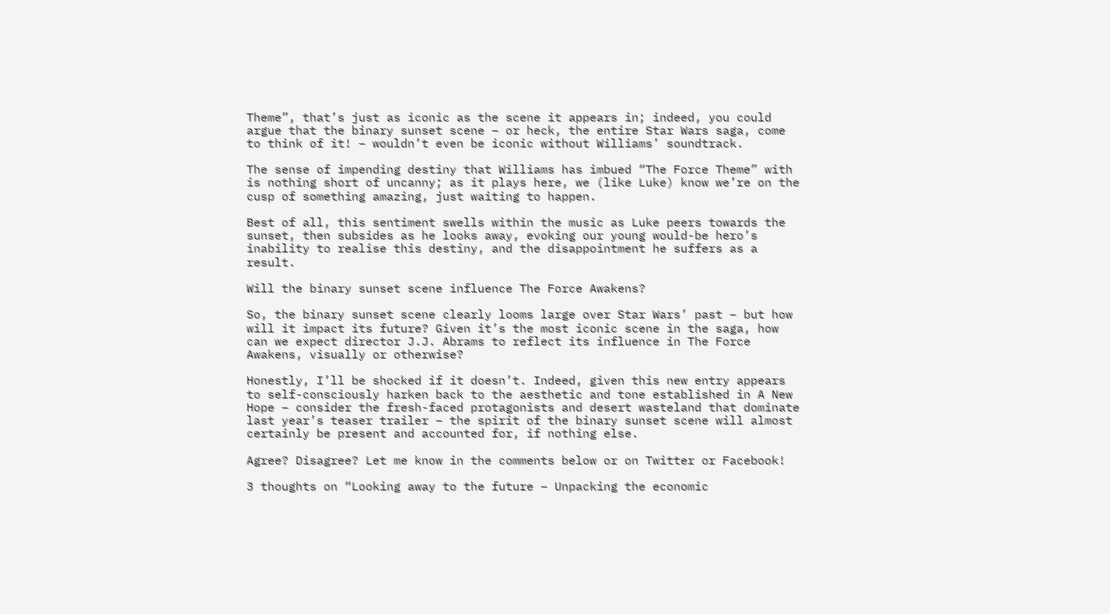Theme”, that’s just as iconic as the scene it appears in; indeed, you could argue that the binary sunset scene – or heck, the entire Star Wars saga, come to think of it! – wouldn’t even be iconic without Williams’ soundtrack.

The sense of impending destiny that Williams has imbued “The Force Theme” with is nothing short of uncanny; as it plays here, we (like Luke) know we’re on the cusp of something amazing, just waiting to happen.

Best of all, this sentiment swells within the music as Luke peers towards the sunset, then subsides as he looks away, evoking our young would-be hero’s inability to realise this destiny, and the disappointment he suffers as a result.

Will the binary sunset scene influence The Force Awakens?

So, the binary sunset scene clearly looms large over Star Wars’ past – but how will it impact its future? Given it’s the most iconic scene in the saga, how can we expect director J.J. Abrams to reflect its influence in The Force Awakens, visually or otherwise?

Honestly, I’ll be shocked if it doesn’t. Indeed, given this new entry appears to self-consciously harken back to the aesthetic and tone established in A New Hope – consider the fresh-faced protagonists and desert wasteland that dominate last year’s teaser trailer – the spirit of the binary sunset scene will almost certainly be present and accounted for, if nothing else.

Agree? Disagree? Let me know in the comments below or on Twitter or Facebook!

3 thoughts on “Looking away to the future – Unpacking the economic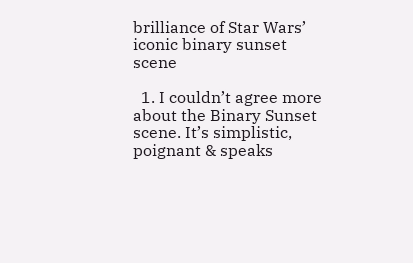brilliance of Star Wars’ iconic binary sunset scene

  1. I couldn’t agree more about the Binary Sunset scene. It’s simplistic, poignant & speaks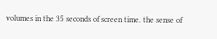volumes in the 35 seconds of screen time. the sense of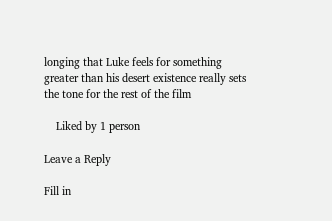longing that Luke feels for something greater than his desert existence really sets the tone for the rest of the film

    Liked by 1 person

Leave a Reply

Fill in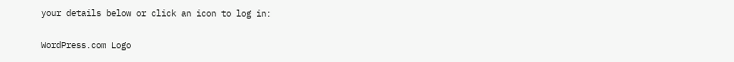your details below or click an icon to log in:

WordPress.com Logo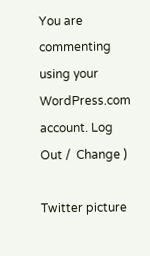You are commenting using your WordPress.com account. Log Out /  Change )

Twitter picture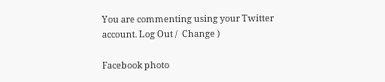You are commenting using your Twitter account. Log Out /  Change )

Facebook photo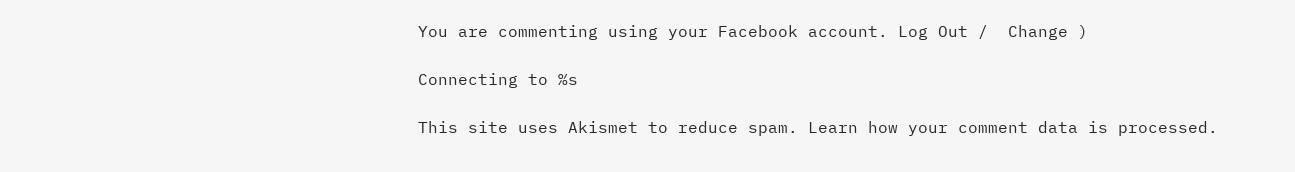You are commenting using your Facebook account. Log Out /  Change )

Connecting to %s

This site uses Akismet to reduce spam. Learn how your comment data is processed.